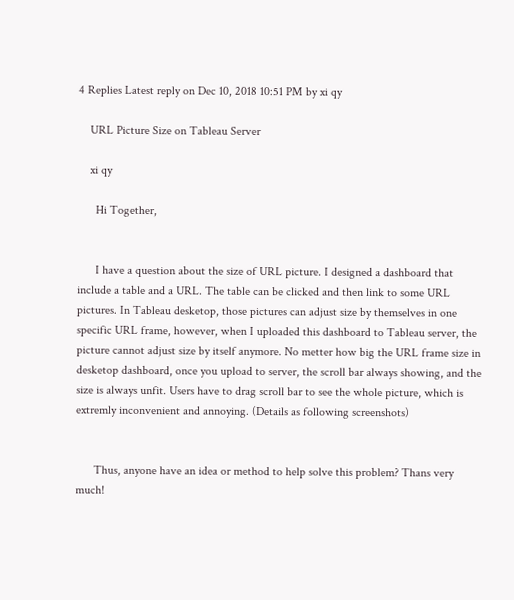4 Replies Latest reply on Dec 10, 2018 10:51 PM by xi qy

    URL Picture Size on Tableau Server

    xi qy

      Hi Together,


      I have a question about the size of URL picture. I designed a dashboard that include a table and a URL. The table can be clicked and then link to some URL pictures. In Tableau desketop, those pictures can adjust size by themselves in one specific URL frame, however, when I uploaded this dashboard to Tableau server, the picture cannot adjust size by itself anymore. No metter how big the URL frame size in desketop dashboard, once you upload to server, the scroll bar always showing, and the size is always unfit. Users have to drag scroll bar to see the whole picture, which is extremly inconvenient and annoying. (Details as following screenshots)


      Thus, anyone have an idea or method to help solve this problem? Thans very much!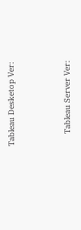Tableau Desketop Ver:



      Tableau Server Ver: